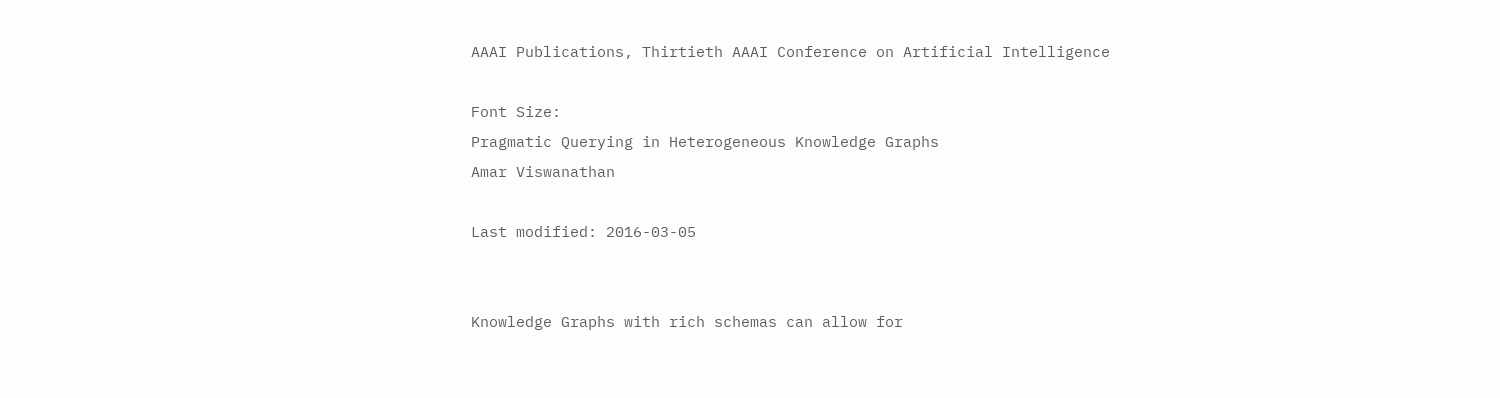AAAI Publications, Thirtieth AAAI Conference on Artificial Intelligence

Font Size:
Pragmatic Querying in Heterogeneous Knowledge Graphs
Amar Viswanathan

Last modified: 2016-03-05


Knowledge Graphs with rich schemas can allow for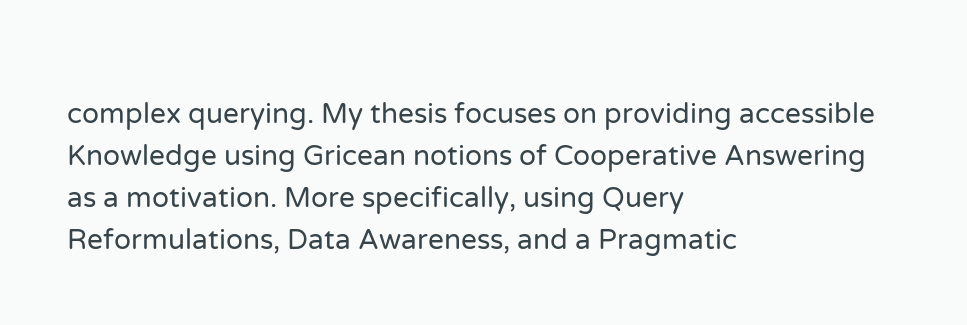complex querying. My thesis focuses on providing accessible Knowledge using Gricean notions of Cooperative Answering as a motivation. More specifically, using Query Reformulations, Data Awareness, and a Pragmatic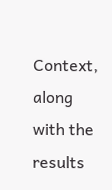Context, along with the results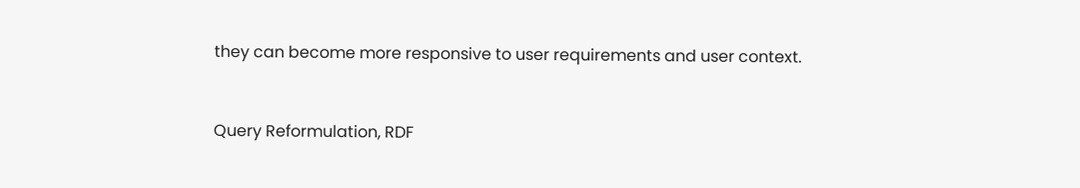they can become more responsive to user requirements and user context.


Query Reformulation, RDF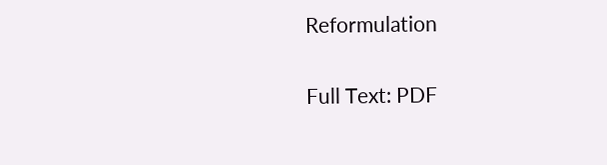Reformulation

Full Text: PDF